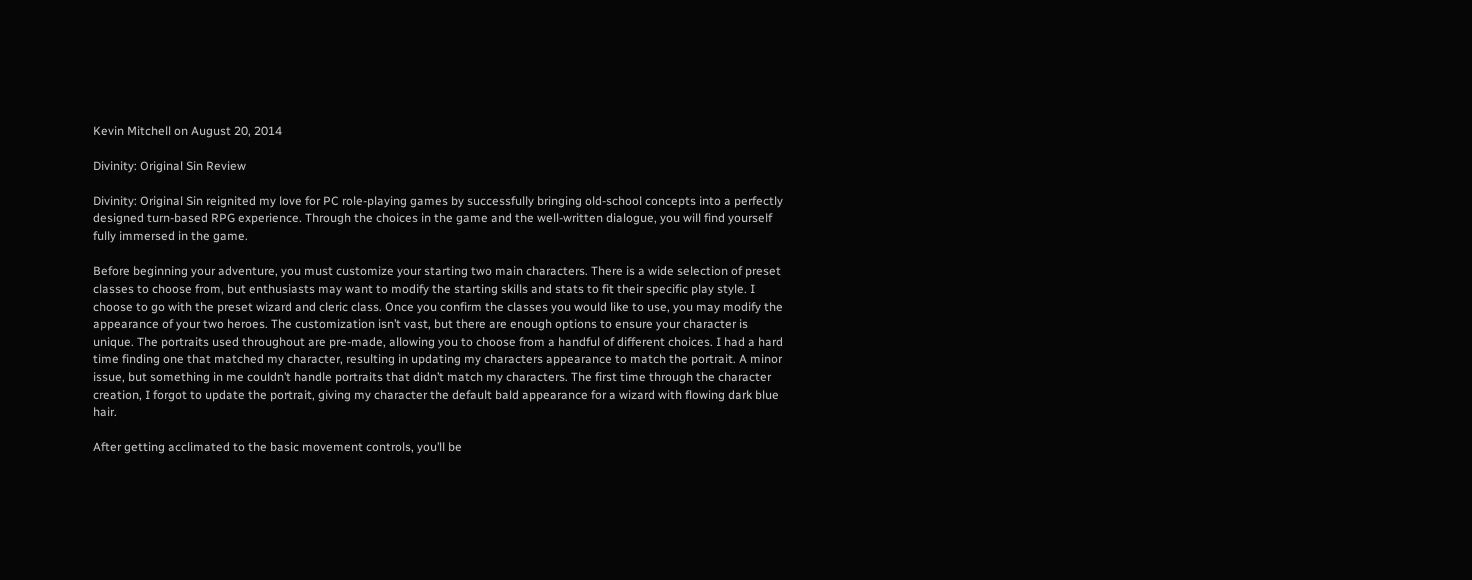Kevin Mitchell on August 20, 2014

Divinity: Original Sin Review

Divinity: Original Sin reignited my love for PC role-playing games by successfully bringing old-school concepts into a perfectly designed turn-based RPG experience. Through the choices in the game and the well-written dialogue, you will find yourself fully immersed in the game.

Before beginning your adventure, you must customize your starting two main characters. There is a wide selection of preset classes to choose from, but enthusiasts may want to modify the starting skills and stats to fit their specific play style. I choose to go with the preset wizard and cleric class. Once you confirm the classes you would like to use, you may modify the appearance of your two heroes. The customization isn’t vast, but there are enough options to ensure your character is unique. The portraits used throughout are pre-made, allowing you to choose from a handful of different choices. I had a hard time finding one that matched my character, resulting in updating my characters appearance to match the portrait. A minor issue, but something in me couldn’t handle portraits that didn’t match my characters. The first time through the character creation, I forgot to update the portrait, giving my character the default bald appearance for a wizard with flowing dark blue hair.

After getting acclimated to the basic movement controls, you’ll be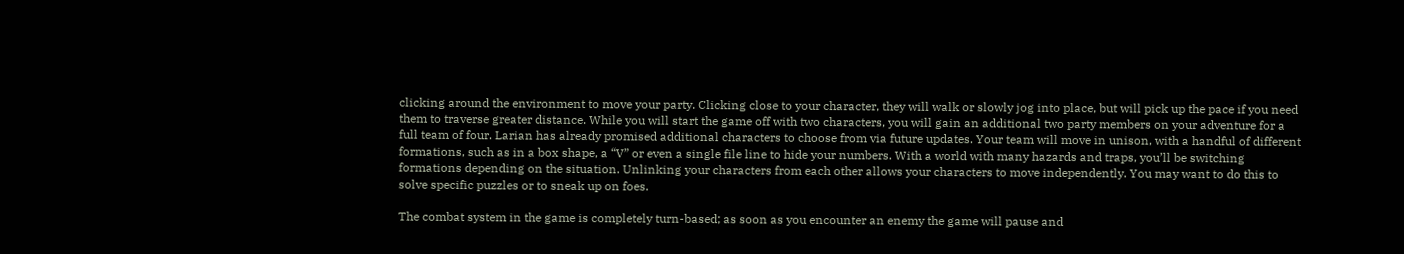clicking around the environment to move your party. Clicking close to your character, they will walk or slowly jog into place, but will pick up the pace if you need them to traverse greater distance. While you will start the game off with two characters, you will gain an additional two party members on your adventure for a full team of four. Larian has already promised additional characters to choose from via future updates. Your team will move in unison, with a handful of different formations, such as in a box shape, a “V” or even a single file line to hide your numbers. With a world with many hazards and traps, you’ll be switching formations depending on the situation. Unlinking your characters from each other allows your characters to move independently. You may want to do this to solve specific puzzles or to sneak up on foes.

The combat system in the game is completely turn-based; as soon as you encounter an enemy the game will pause and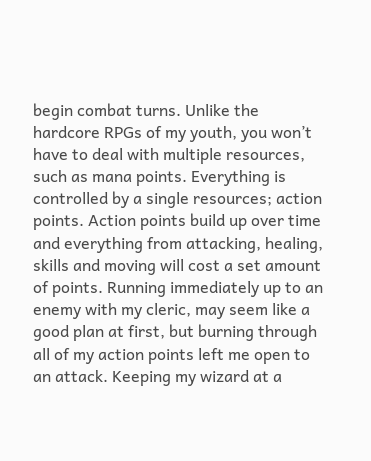begin combat turns. Unlike the hardcore RPGs of my youth, you won’t have to deal with multiple resources, such as mana points. Everything is controlled by a single resources; action points. Action points build up over time and everything from attacking, healing, skills and moving will cost a set amount of points. Running immediately up to an enemy with my cleric, may seem like a good plan at first, but burning through all of my action points left me open to an attack. Keeping my wizard at a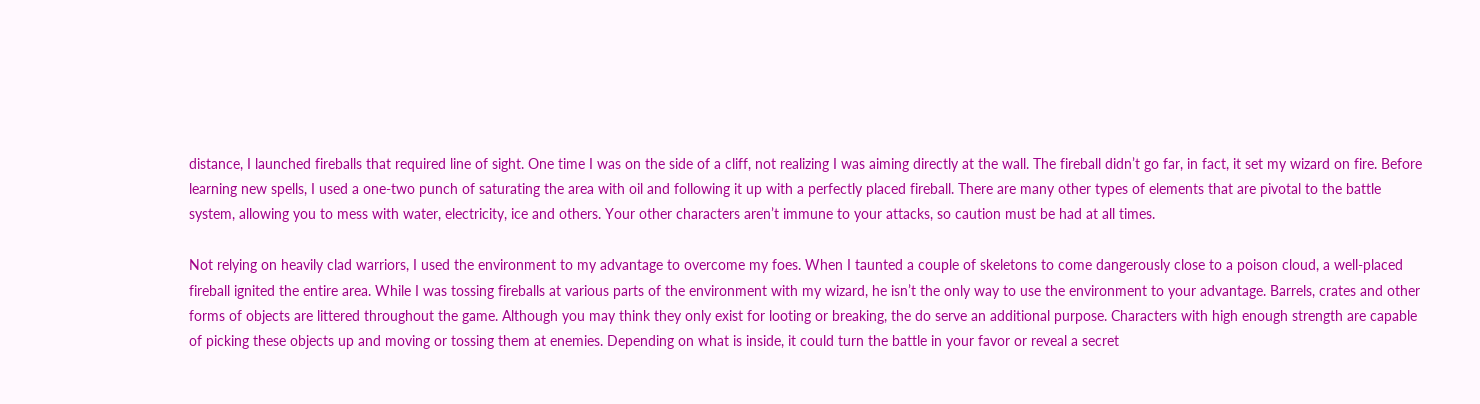distance, I launched fireballs that required line of sight. One time I was on the side of a cliff, not realizing I was aiming directly at the wall. The fireball didn’t go far, in fact, it set my wizard on fire. Before learning new spells, I used a one-two punch of saturating the area with oil and following it up with a perfectly placed fireball. There are many other types of elements that are pivotal to the battle system, allowing you to mess with water, electricity, ice and others. Your other characters aren’t immune to your attacks, so caution must be had at all times.

Not relying on heavily clad warriors, I used the environment to my advantage to overcome my foes. When I taunted a couple of skeletons to come dangerously close to a poison cloud, a well-placed fireball ignited the entire area. While I was tossing fireballs at various parts of the environment with my wizard, he isn’t the only way to use the environment to your advantage. Barrels, crates and other forms of objects are littered throughout the game. Although you may think they only exist for looting or breaking, the do serve an additional purpose. Characters with high enough strength are capable of picking these objects up and moving or tossing them at enemies. Depending on what is inside, it could turn the battle in your favor or reveal a secret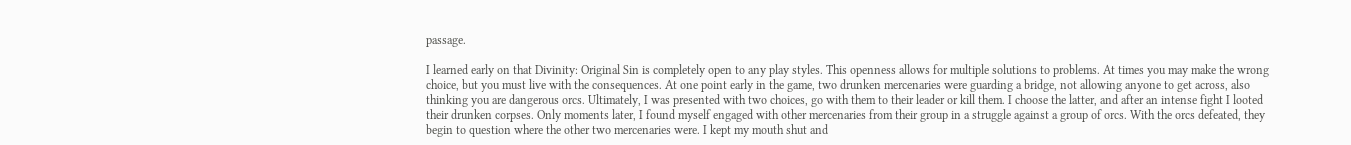passage.

I learned early on that Divinity: Original Sin is completely open to any play styles. This openness allows for multiple solutions to problems. At times you may make the wrong choice, but you must live with the consequences. At one point early in the game, two drunken mercenaries were guarding a bridge, not allowing anyone to get across, also thinking you are dangerous orcs. Ultimately, I was presented with two choices, go with them to their leader or kill them. I choose the latter, and after an intense fight I looted their drunken corpses. Only moments later, I found myself engaged with other mercenaries from their group in a struggle against a group of orcs. With the orcs defeated, they begin to question where the other two mercenaries were. I kept my mouth shut and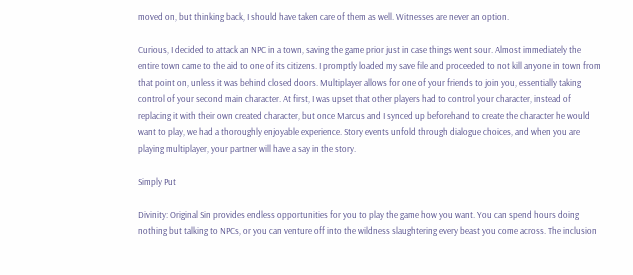moved on, but thinking back, I should have taken care of them as well. Witnesses are never an option.

Curious, I decided to attack an NPC in a town, saving the game prior just in case things went sour. Almost immediately the entire town came to the aid to one of its citizens. I promptly loaded my save file and proceeded to not kill anyone in town from that point on, unless it was behind closed doors. Multiplayer allows for one of your friends to join you, essentially taking control of your second main character. At first, I was upset that other players had to control your character, instead of replacing it with their own created character, but once Marcus and I synced up beforehand to create the character he would want to play, we had a thoroughly enjoyable experience. Story events unfold through dialogue choices, and when you are playing multiplayer, your partner will have a say in the story.

Simply Put

Divinity: Original Sin provides endless opportunities for you to play the game how you want. You can spend hours doing nothing but talking to NPCs, or you can venture off into the wildness slaughtering every beast you come across. The inclusion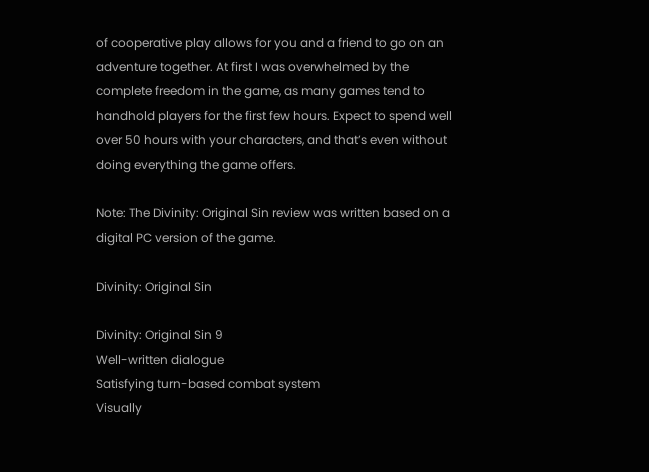of cooperative play allows for you and a friend to go on an adventure together. At first I was overwhelmed by the complete freedom in the game, as many games tend to handhold players for the first few hours. Expect to spend well over 50 hours with your characters, and that’s even without doing everything the game offers.

Note: The Divinity: Original Sin review was written based on a digital PC version of the game.

Divinity: Original Sin

Divinity: Original Sin 9
Well-written dialogue
Satisfying turn-based combat system
Visually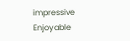impressive
Enjoyable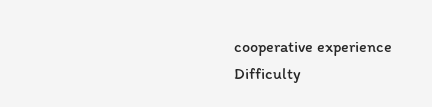cooperative experience
Difficulty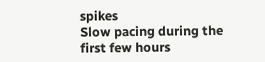spikes
Slow pacing during the first few hours